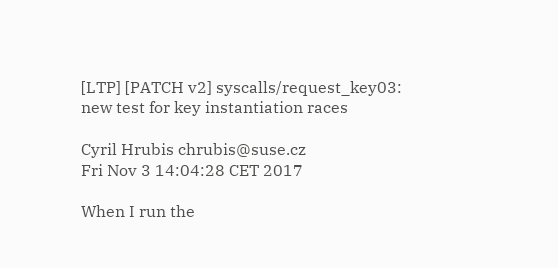[LTP] [PATCH v2] syscalls/request_key03: new test for key instantiation races

Cyril Hrubis chrubis@suse.cz
Fri Nov 3 14:04:28 CET 2017

When I run the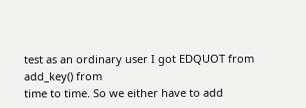test as an ordinary user I got EDQUOT from add_key() from
time to time. So we either have to add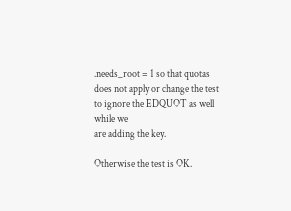.needs_root = 1 so that quotas
does not apply or change the test to ignore the EDQUOT as well while we
are adding the key.

Otherwise the test is OK.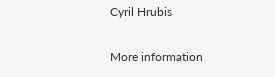Cyril Hrubis

More information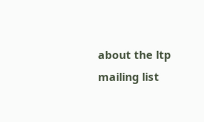about the ltp mailing list